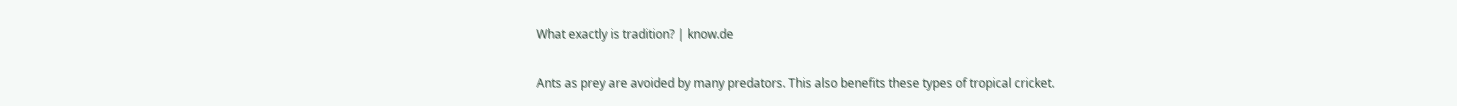What exactly is tradition? | know.de

Ants as prey are avoided by many predators. This also benefits these types of tropical cricket.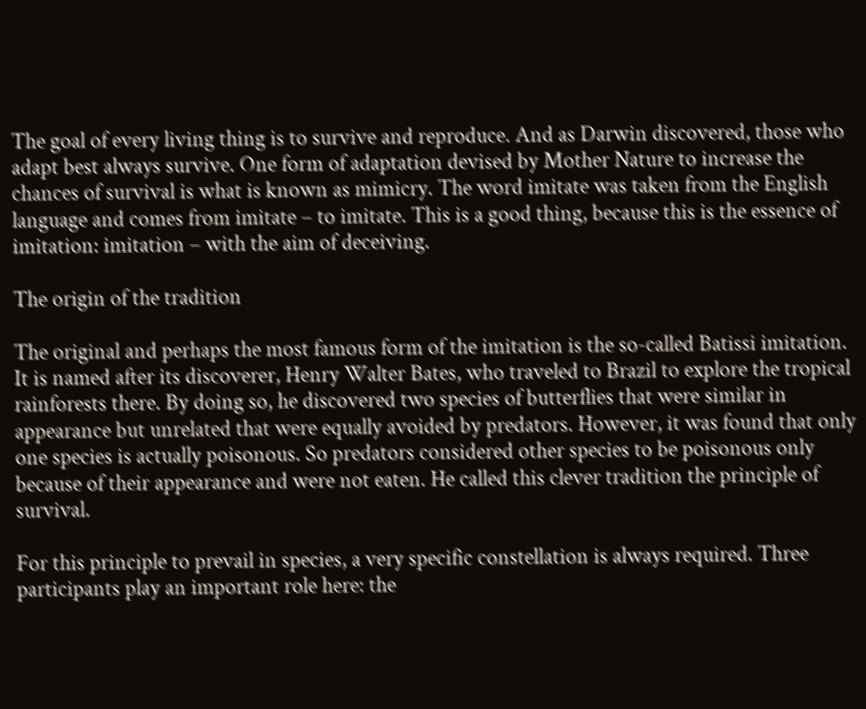The goal of every living thing is to survive and reproduce. And as Darwin discovered, those who adapt best always survive. One form of adaptation devised by Mother Nature to increase the chances of survival is what is known as mimicry. The word imitate was taken from the English language and comes from imitate – to imitate. This is a good thing, because this is the essence of imitation: imitation – with the aim of deceiving.

The origin of the tradition

The original and perhaps the most famous form of the imitation is the so-called Batissi imitation. It is named after its discoverer, Henry Walter Bates, who traveled to Brazil to explore the tropical rainforests there. By doing so, he discovered two species of butterflies that were similar in appearance but unrelated that were equally avoided by predators. However, it was found that only one species is actually poisonous. So predators considered other species to be poisonous only because of their appearance and were not eaten. He called this clever tradition the principle of survival.

For this principle to prevail in species, a very specific constellation is always required. Three participants play an important role here: the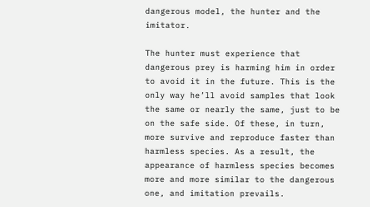dangerous model, the hunter and the imitator.

The hunter must experience that dangerous prey is harming him in order to avoid it in the future. This is the only way he’ll avoid samples that look the same or nearly the same, just to be on the safe side. Of these, in turn, more survive and reproduce faster than harmless species. As a result, the appearance of harmless species becomes more and more similar to the dangerous one, and imitation prevails.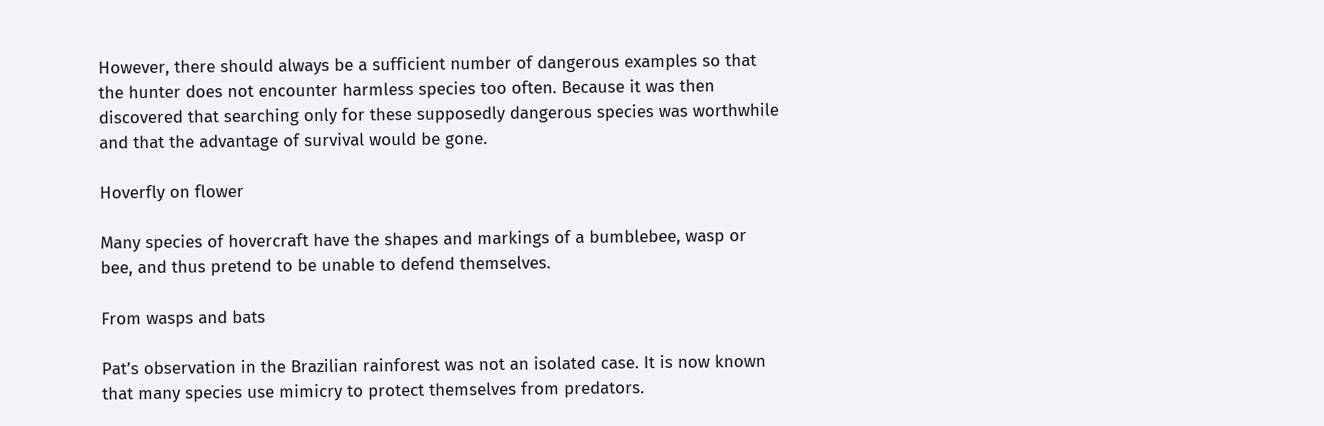However, there should always be a sufficient number of dangerous examples so that the hunter does not encounter harmless species too often. Because it was then discovered that searching only for these supposedly dangerous species was worthwhile and that the advantage of survival would be gone.

Hoverfly on flower

Many species of hovercraft have the shapes and markings of a bumblebee, wasp or bee, and thus pretend to be unable to defend themselves.

From wasps and bats

Pat’s observation in the Brazilian rainforest was not an isolated case. It is now known that many species use mimicry to protect themselves from predators.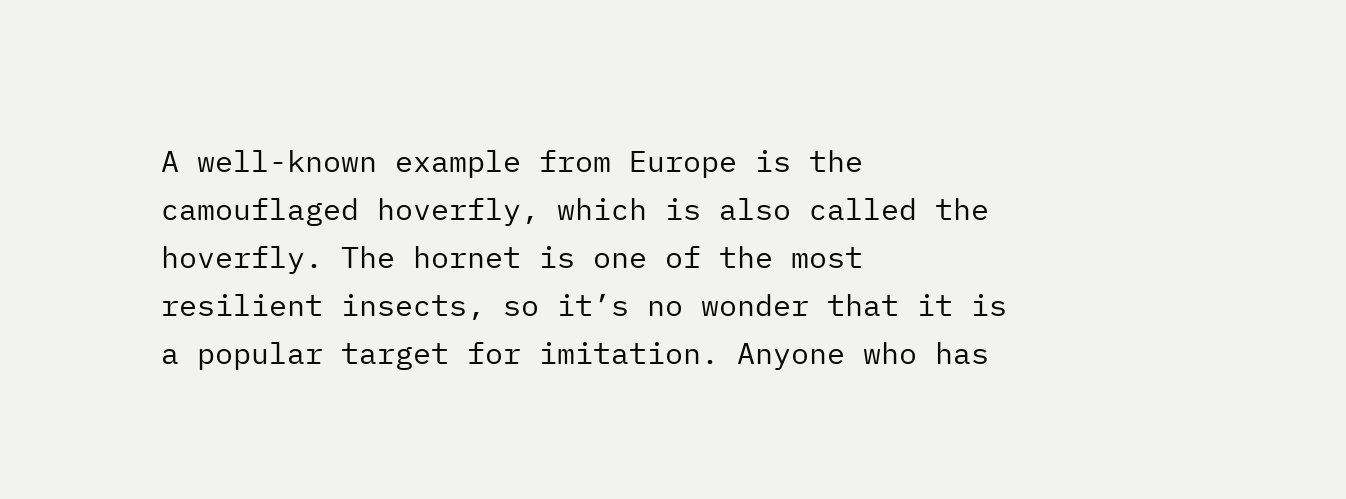A well-known example from Europe is the camouflaged hoverfly, which is also called the hoverfly. The hornet is one of the most resilient insects, so it’s no wonder that it is a popular target for imitation. Anyone who has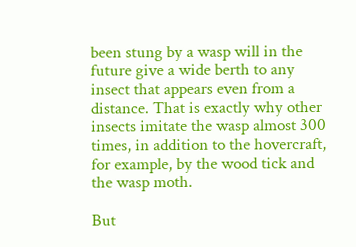been stung by a wasp will in the future give a wide berth to any insect that appears even from a distance. That is exactly why other insects imitate the wasp almost 300 times, in addition to the hovercraft, for example, by the wood tick and the wasp moth.

But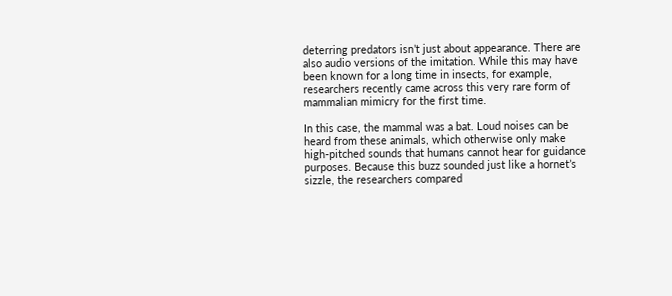deterring predators isn’t just about appearance. There are also audio versions of the imitation. While this may have been known for a long time in insects, for example, researchers recently came across this very rare form of mammalian mimicry for the first time.

In this case, the mammal was a bat. Loud noises can be heard from these animals, which otherwise only make high-pitched sounds that humans cannot hear for guidance purposes. Because this buzz sounded just like a hornet’s sizzle, the researchers compared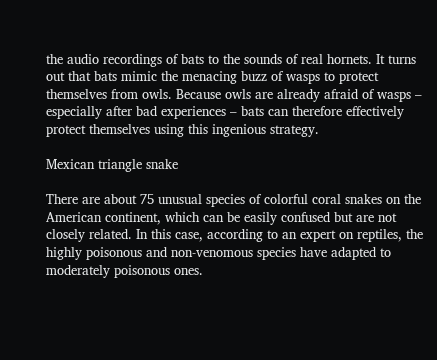the audio recordings of bats to the sounds of real hornets. It turns out that bats mimic the menacing buzz of wasps to protect themselves from owls. Because owls are already afraid of wasps – especially after bad experiences – bats can therefore effectively protect themselves using this ingenious strategy.

Mexican triangle snake

There are about 75 unusual species of colorful coral snakes on the American continent, which can be easily confused but are not closely related. In this case, according to an expert on reptiles, the highly poisonous and non-venomous species have adapted to moderately poisonous ones.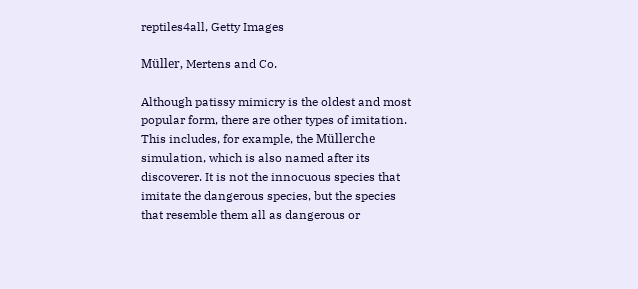reptiles4all, Getty Images

Müller, Mertens and Co.

Although patissy mimicry is the oldest and most popular form, there are other types of imitation. This includes, for example, the Müllerche simulation, which is also named after its discoverer. It is not the innocuous species that imitate the dangerous species, but the species that resemble them all as dangerous or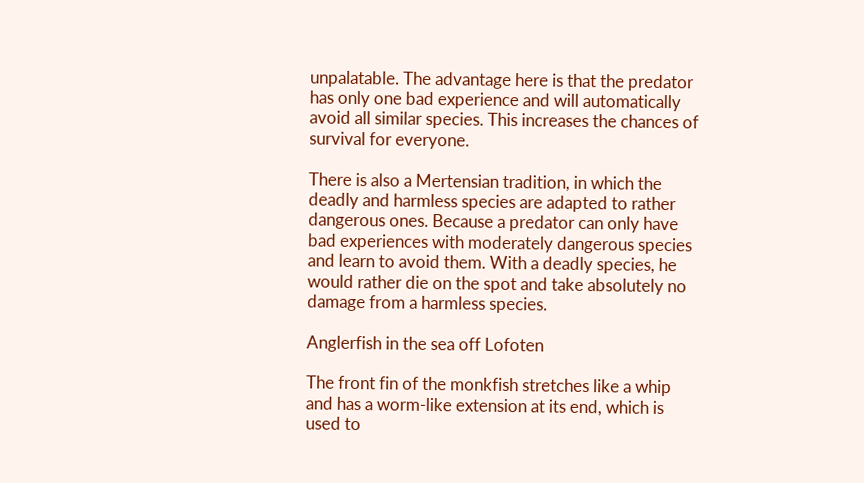unpalatable. The advantage here is that the predator has only one bad experience and will automatically avoid all similar species. This increases the chances of survival for everyone.

There is also a Mertensian tradition, in which the deadly and harmless species are adapted to rather dangerous ones. Because a predator can only have bad experiences with moderately dangerous species and learn to avoid them. With a deadly species, he would rather die on the spot and take absolutely no damage from a harmless species.

Anglerfish in the sea off Lofoten

The front fin of the monkfish stretches like a whip and has a worm-like extension at its end, which is used to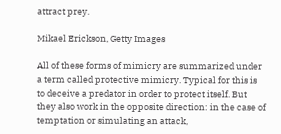attract prey.

Mikael Erickson, Getty Images

All of these forms of mimicry are summarized under a term called protective mimicry. Typical for this is to deceive a predator in order to protect itself. But they also work in the opposite direction: in the case of temptation or simulating an attack,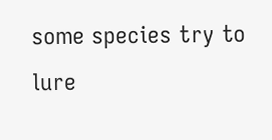some species try to lure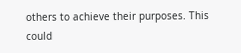others to achieve their purposes. This could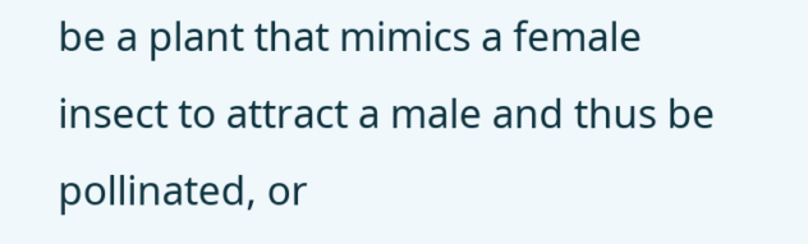be a plant that mimics a female insect to attract a male and thus be pollinated, or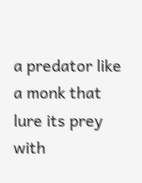a predator like a monk that lure its prey with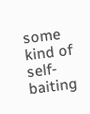some kind of self-baiting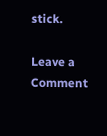stick.

Leave a Comment